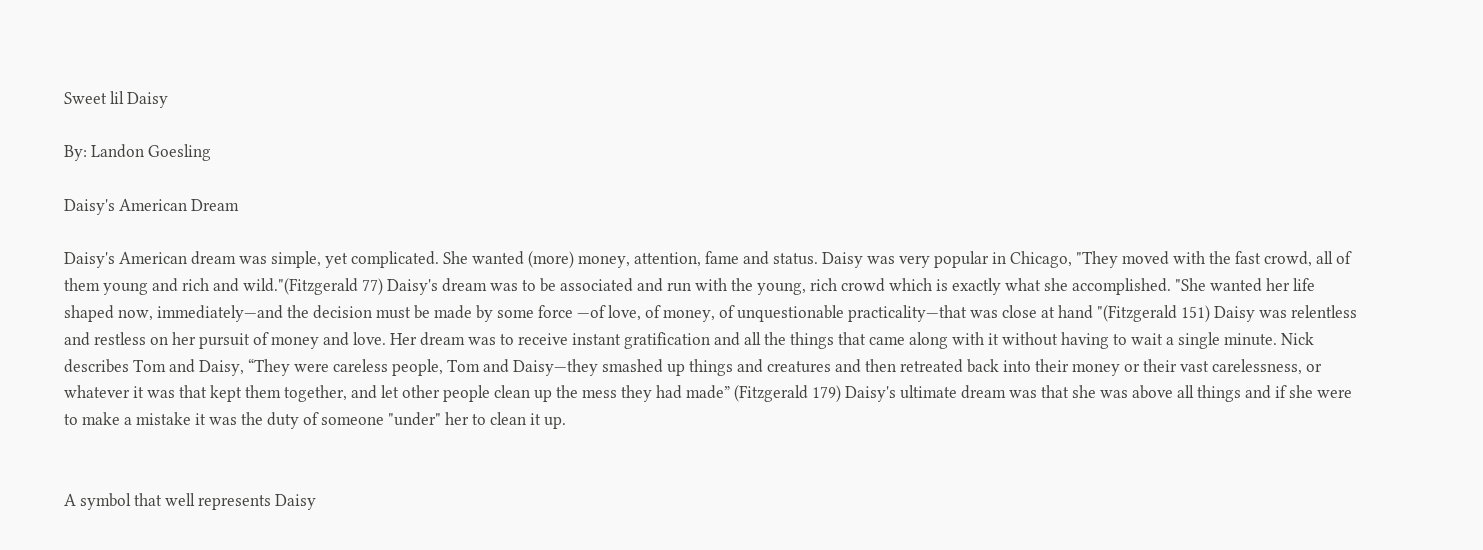Sweet lil Daisy

By: Landon Goesling

Daisy's American Dream

Daisy's American dream was simple, yet complicated. She wanted (more) money, attention, fame and status. Daisy was very popular in Chicago, "They moved with the fast crowd, all of them young and rich and wild."(Fitzgerald 77) Daisy's dream was to be associated and run with the young, rich crowd which is exactly what she accomplished. "She wanted her life shaped now, immediately—and the decision must be made by some force —of love, of money, of unquestionable practicality—that was close at hand "(Fitzgerald 151) Daisy was relentless and restless on her pursuit of money and love. Her dream was to receive instant gratification and all the things that came along with it without having to wait a single minute. Nick describes Tom and Daisy, “They were careless people, Tom and Daisy—they smashed up things and creatures and then retreated back into their money or their vast carelessness, or whatever it was that kept them together, and let other people clean up the mess they had made” (Fitzgerald 179) Daisy's ultimate dream was that she was above all things and if she were to make a mistake it was the duty of someone "under" her to clean it up.


A symbol that well represents Daisy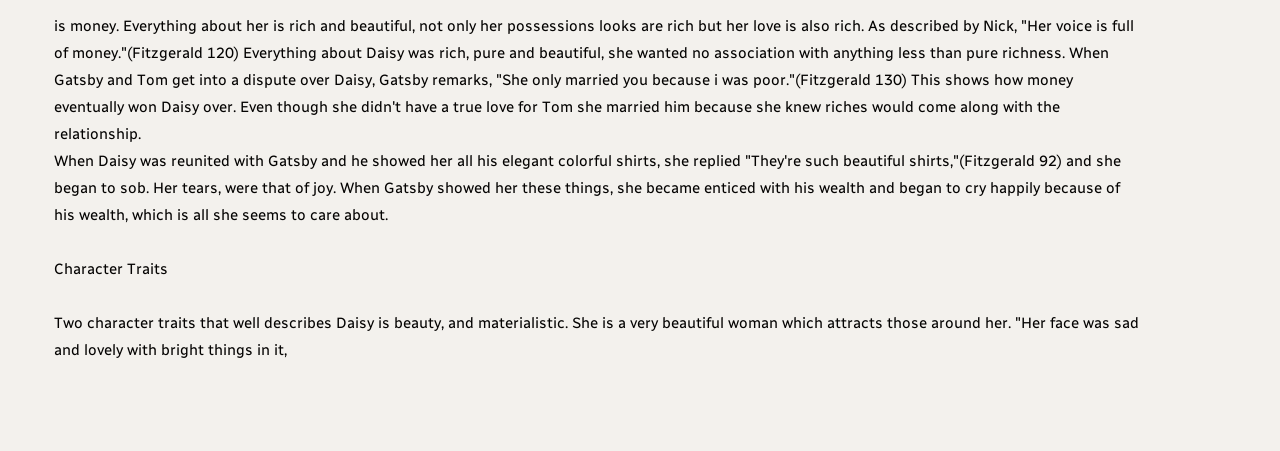is money. Everything about her is rich and beautiful, not only her possessions looks are rich but her love is also rich. As described by Nick, "Her voice is full of money."(Fitzgerald 120) Everything about Daisy was rich, pure and beautiful, she wanted no association with anything less than pure richness. When Gatsby and Tom get into a dispute over Daisy, Gatsby remarks, "She only married you because i was poor."(Fitzgerald 130) This shows how money eventually won Daisy over. Even though she didn't have a true love for Tom she married him because she knew riches would come along with the relationship.
When Daisy was reunited with Gatsby and he showed her all his elegant colorful shirts, she replied "They're such beautiful shirts,"(Fitzgerald 92) and she began to sob. Her tears, were that of joy. When Gatsby showed her these things, she became enticed with his wealth and began to cry happily because of his wealth, which is all she seems to care about.

Character Traits

Two character traits that well describes Daisy is beauty, and materialistic. She is a very beautiful woman which attracts those around her. "Her face was sad and lovely with bright things in it,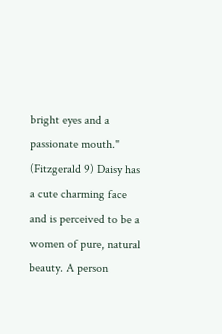bright eyes and a passionate mouth." (Fitzgerald 9) Daisy has a cute charming face and is perceived to be a women of pure, natural beauty. A person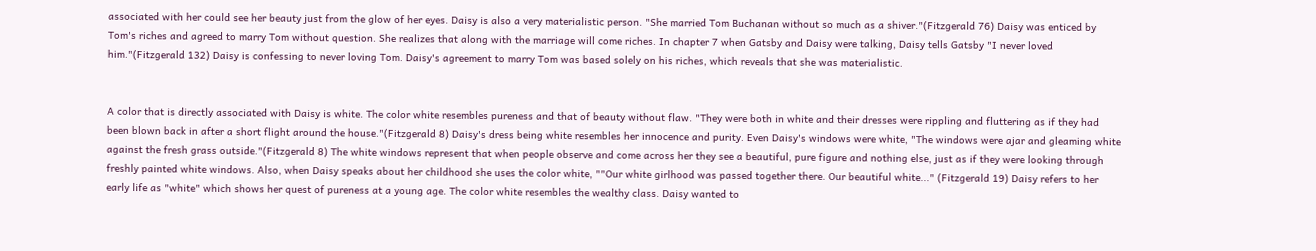associated with her could see her beauty just from the glow of her eyes. Daisy is also a very materialistic person. "She married Tom Buchanan without so much as a shiver."(Fitzgerald 76) Daisy was enticed by Tom's riches and agreed to marry Tom without question. She realizes that along with the marriage will come riches. In chapter 7 when Gatsby and Daisy were talking, Daisy tells Gatsby "I never loved him."(Fitzgerald 132) Daisy is confessing to never loving Tom. Daisy's agreement to marry Tom was based solely on his riches, which reveals that she was materialistic.


A color that is directly associated with Daisy is white. The color white resembles pureness and that of beauty without flaw. "They were both in white and their dresses were rippling and fluttering as if they had been blown back in after a short flight around the house."(Fitzgerald 8) Daisy's dress being white resembles her innocence and purity. Even Daisy's windows were white, "The windows were ajar and gleaming white against the fresh grass outside."(Fitzgerald 8) The white windows represent that when people observe and come across her they see a beautiful, pure figure and nothing else, just as if they were looking through freshly painted white windows. Also, when Daisy speaks about her childhood she uses the color white, ""Our white girlhood was passed together there. Our beautiful white..." (Fitzgerald 19) Daisy refers to her early life as "white" which shows her quest of pureness at a young age. The color white resembles the wealthy class. Daisy wanted to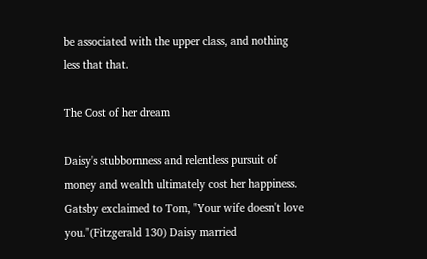be associated with the upper class, and nothing less that that.

The Cost of her dream

Daisy's stubbornness and relentless pursuit of money and wealth ultimately cost her happiness. Gatsby exclaimed to Tom, "Your wife doesn't love you."(Fitzgerald 130) Daisy married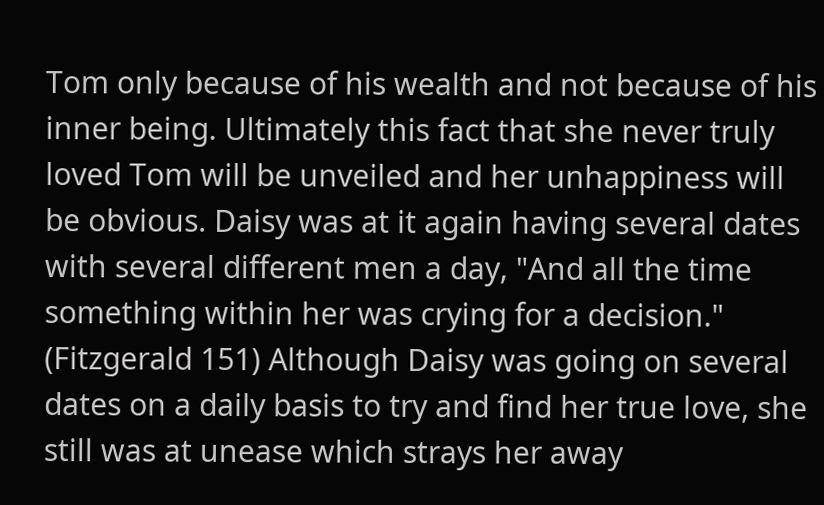Tom only because of his wealth and not because of his inner being. Ultimately this fact that she never truly loved Tom will be unveiled and her unhappiness will be obvious. Daisy was at it again having several dates with several different men a day, "And all the time something within her was crying for a decision." (Fitzgerald 151) Although Daisy was going on several dates on a daily basis to try and find her true love, she still was at unease which strays her away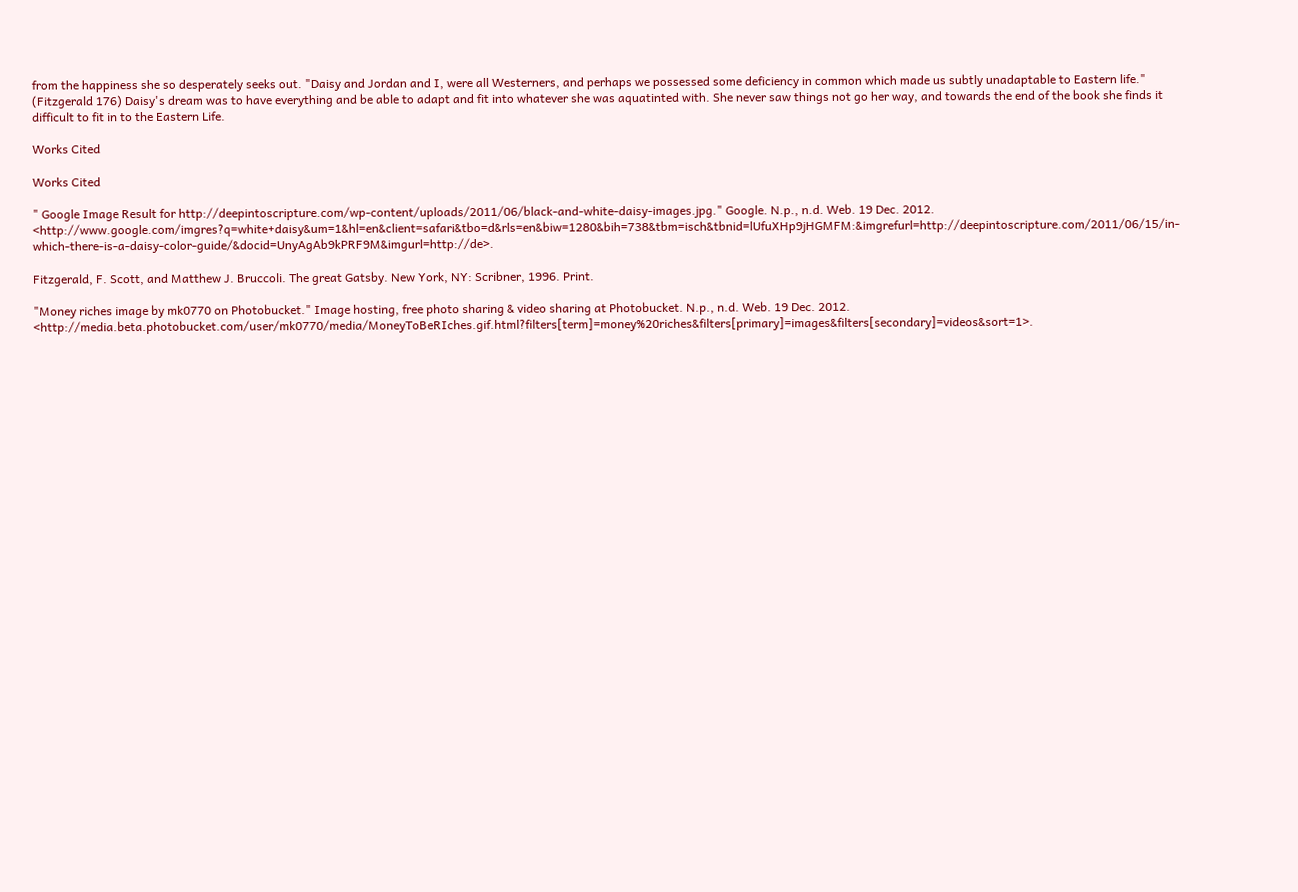from the happiness she so desperately seeks out. "Daisy and Jordan and I, were all Westerners, and perhaps we possessed some deficiency in common which made us subtly unadaptable to Eastern life." (Fitzgerald 176) Daisy's dream was to have everything and be able to adapt and fit into whatever she was aquatinted with. She never saw things not go her way, and towards the end of the book she finds it difficult to fit in to the Eastern Life.

Works Cited

Works Cited

" Google Image Result for http://deepintoscripture.com/wp-content/uploads/2011/06/black-and-white-daisy-images.jpg." Google. N.p., n.d. Web. 19 Dec. 2012. <http://www.google.com/imgres?q=white+daisy&um=1&hl=en&client=safari&tbo=d&rls=en&biw=1280&bih=738&tbm=isch&tbnid=lUfuXHp9jHGMFM:&imgrefurl=http://deepintoscripture.com/2011/06/15/in-which-there-is-a-daisy-color-guide/&docid=UnyAgAb9kPRF9M&imgurl=http://de>.

Fitzgerald, F. Scott, and Matthew J. Bruccoli. The great Gatsby. New York, NY: Scribner, 1996. Print.

"Money riches image by mk0770 on Photobucket." Image hosting, free photo sharing & video sharing at Photobucket. N.p., n.d. Web. 19 Dec. 2012. <http://media.beta.photobucket.com/user/mk0770/media/MoneyToBeRIches.gif.html?filters[term]=money%20riches&filters[primary]=images&filters[secondary]=videos&sort=1>.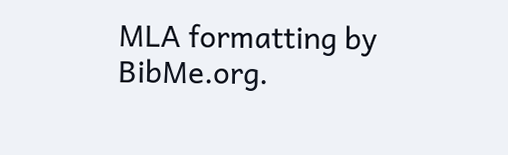MLA formatting by BibMe.org.